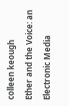colleen keough
Ether and the Voice: an Electronic Media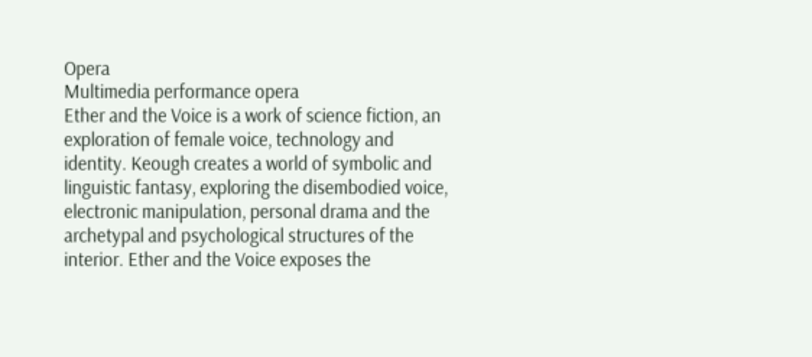Opera
Multimedia performance opera
Ether and the Voice is a work of science fiction, an exploration of female voice, technology and identity. Keough creates a world of symbolic and linguistic fantasy, exploring the disembodied voice, electronic manipulation, personal drama and the archetypal and psychological structures of the interior. Ether and the Voice exposes the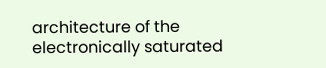architecture of the electronically saturated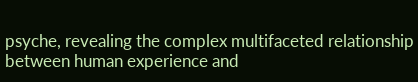psyche, revealing the complex multifaceted relationship between human experience and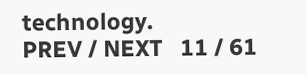technology.
PREV / NEXT   11 / 61